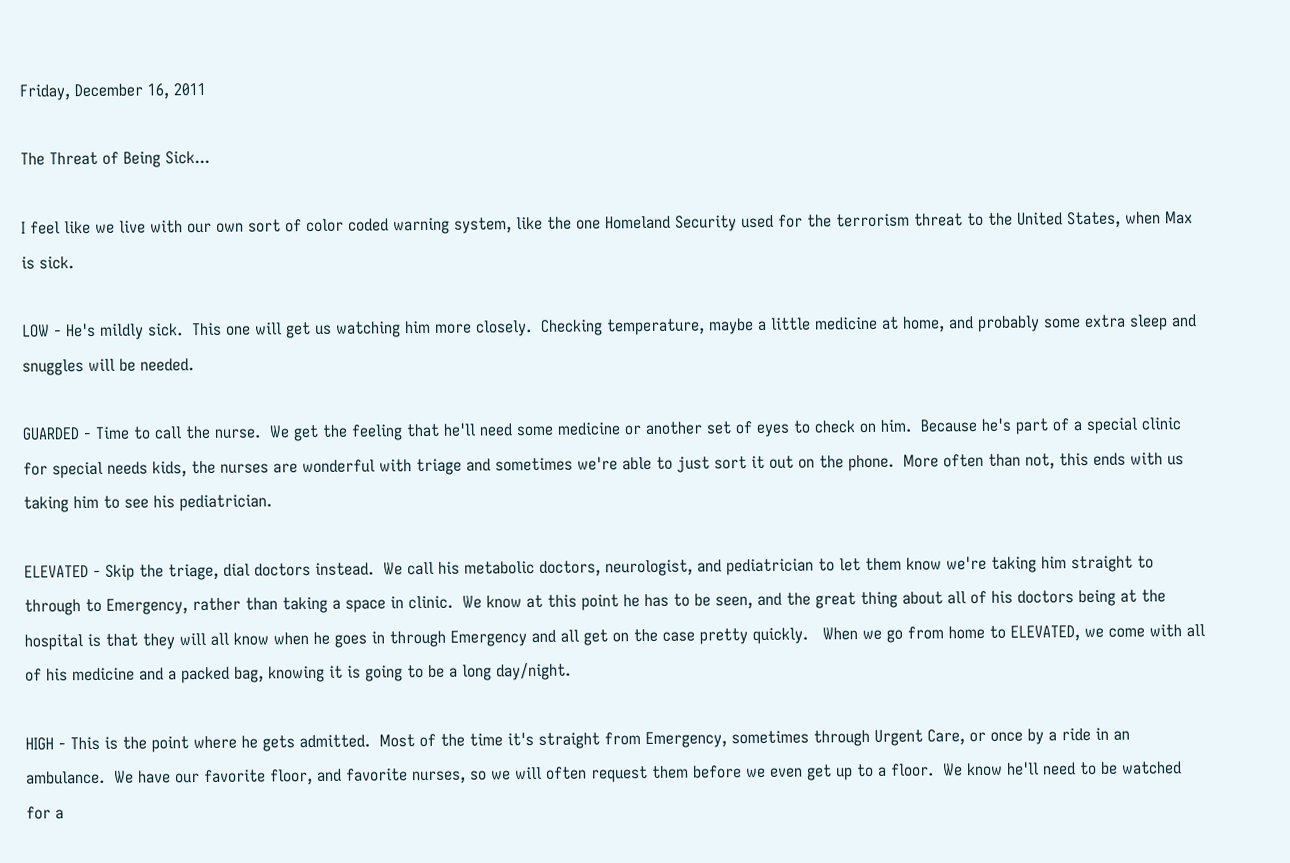Friday, December 16, 2011

The Threat of Being Sick...

I feel like we live with our own sort of color coded warning system, like the one Homeland Security used for the terrorism threat to the United States, when Max is sick.

LOW - He's mildly sick.  This one will get us watching him more closely.  Checking temperature, maybe a little medicine at home, and probably some extra sleep and snuggles will be needed.

GUARDED - Time to call the nurse.  We get the feeling that he'll need some medicine or another set of eyes to check on him.  Because he's part of a special clinic for special needs kids, the nurses are wonderful with triage and sometimes we're able to just sort it out on the phone.  More often than not, this ends with us taking him to see his pediatrician.

ELEVATED - Skip the triage, dial doctors instead.  We call his metabolic doctors, neurologist, and pediatrician to let them know we're taking him straight to through to Emergency, rather than taking a space in clinic.  We know at this point he has to be seen, and the great thing about all of his doctors being at the hospital is that they will all know when he goes in through Emergency and all get on the case pretty quickly.   When we go from home to ELEVATED, we come with all of his medicine and a packed bag, knowing it is going to be a long day/night.

HIGH - This is the point where he gets admitted.  Most of the time it's straight from Emergency, sometimes through Urgent Care, or once by a ride in an ambulance.  We have our favorite floor, and favorite nurses, so we will often request them before we even get up to a floor.  We know he'll need to be watched for a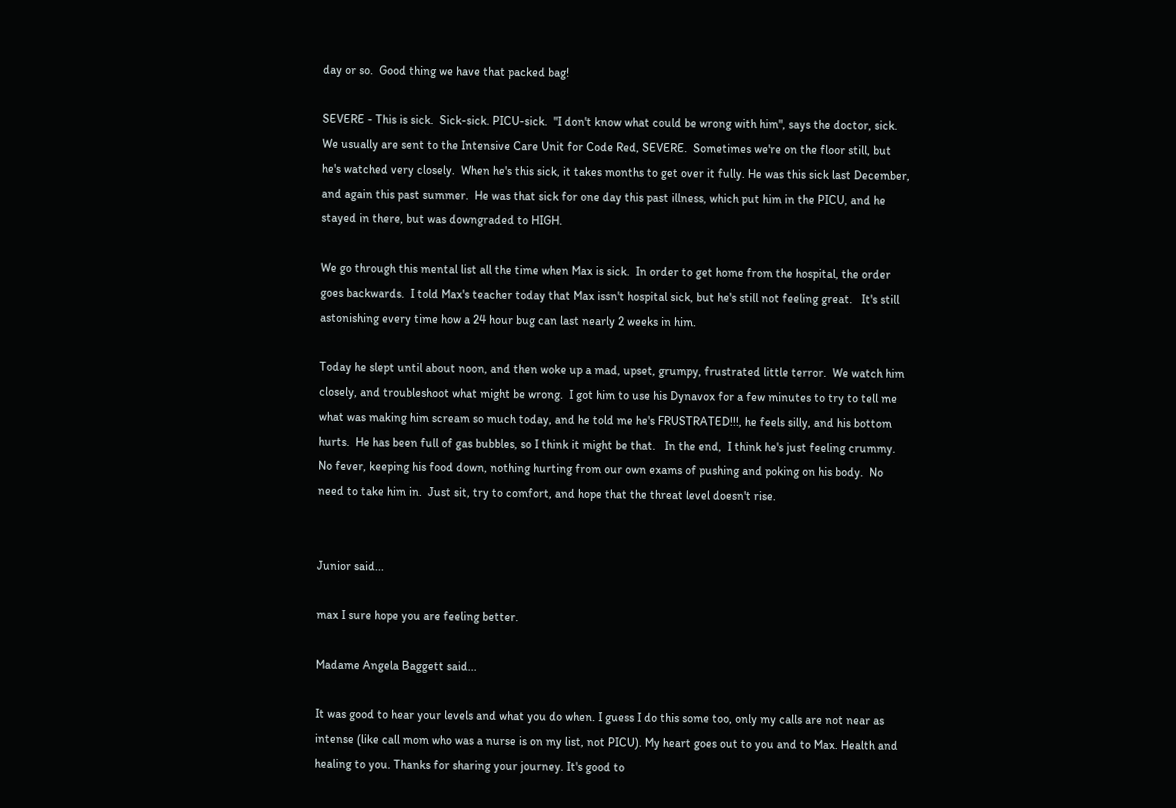day or so.  Good thing we have that packed bag!

SEVERE - This is sick.  Sick-sick. PICU-sick.  "I don't know what could be wrong with him", says the doctor, sick.  We usually are sent to the Intensive Care Unit for Code Red, SEVERE.  Sometimes we're on the floor still, but he's watched very closely.  When he's this sick, it takes months to get over it fully. He was this sick last December, and again this past summer.  He was that sick for one day this past illness, which put him in the PICU, and he stayed in there, but was downgraded to HIGH.

We go through this mental list all the time when Max is sick.  In order to get home from the hospital, the order goes backwards.  I told Max's teacher today that Max issn't hospital sick, but he's still not feeling great.   It's still astonishing every time how a 24 hour bug can last nearly 2 weeks in him.

Today he slept until about noon, and then woke up a mad, upset, grumpy, frustrated little terror.  We watch him closely, and troubleshoot what might be wrong.  I got him to use his Dynavox for a few minutes to try to tell me what was making him scream so much today, and he told me he's FRUSTRATED!!!, he feels silly, and his bottom hurts.  He has been full of gas bubbles, so I think it might be that.   In the end,  I think he's just feeling crummy.  No fever, keeping his food down, nothing hurting from our own exams of pushing and poking on his body.  No need to take him in.  Just sit, try to comfort, and hope that the threat level doesn't rise.


Junior said...

max I sure hope you are feeling better.

Madame Angela Baggett said...

It was good to hear your levels and what you do when. I guess I do this some too, only my calls are not near as intense (like call mom who was a nurse is on my list, not PICU). My heart goes out to you and to Max. Health and healing to you. Thanks for sharing your journey. It's good to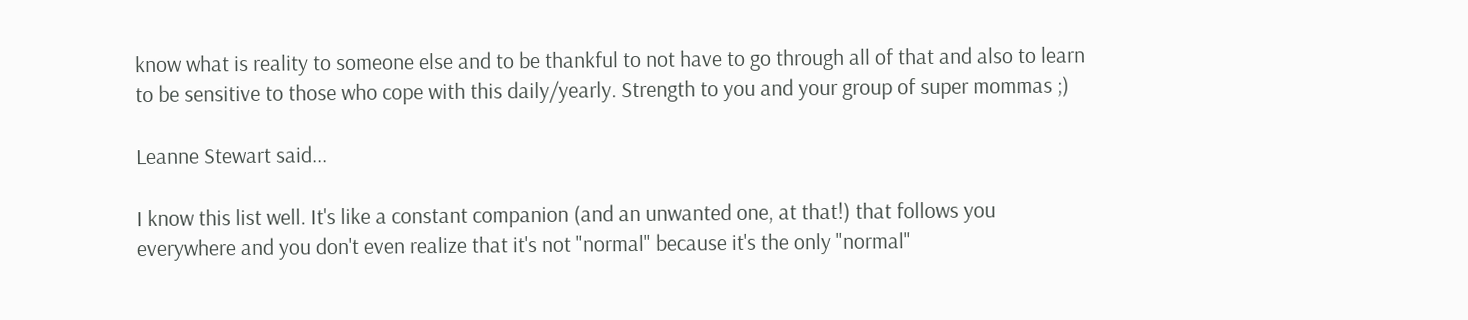know what is reality to someone else and to be thankful to not have to go through all of that and also to learn to be sensitive to those who cope with this daily/yearly. Strength to you and your group of super mommas ;)

Leanne Stewart said...

I know this list well. It's like a constant companion (and an unwanted one, at that!) that follows you everywhere and you don't even realize that it's not "normal" because it's the only "normal"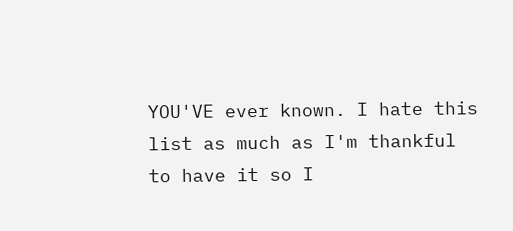YOU'VE ever known. I hate this list as much as I'm thankful to have it so I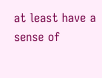at least have a sense of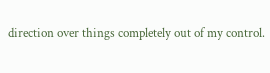direction over things completely out of my control.